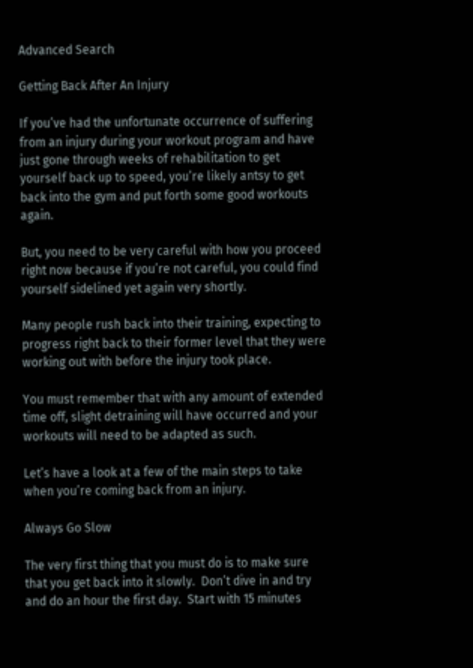Advanced Search

Getting Back After An Injury

If you’ve had the unfortunate occurrence of suffering from an injury during your workout program and have just gone through weeks of rehabilitation to get yourself back up to speed, you’re likely antsy to get back into the gym and put forth some good workouts again.

But, you need to be very careful with how you proceed right now because if you’re not careful, you could find yourself sidelined yet again very shortly.

Many people rush back into their training, expecting to progress right back to their former level that they were working out with before the injury took place.

You must remember that with any amount of extended time off, slight detraining will have occurred and your workouts will need to be adapted as such.

Let’s have a look at a few of the main steps to take when you’re coming back from an injury.

Always Go Slow

The very first thing that you must do is to make sure that you get back into it slowly.  Don’t dive in and try and do an hour the first day.  Start with 15 minutes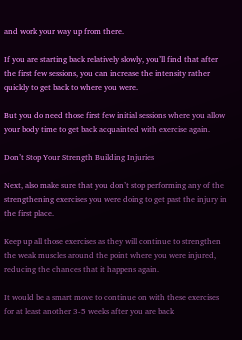and work your way up from there.

If you are starting back relatively slowly, you’ll find that after the first few sessions, you can increase the intensity rather quickly to get back to where you were.

But you do need those first few initial sessions where you allow your body time to get back acquainted with exercise again.

Don’t Stop Your Strength Building Injuries

Next, also make sure that you don’t stop performing any of the strengthening exercises you were doing to get past the injury in the first place.

Keep up all those exercises as they will continue to strengthen the weak muscles around the point where you were injured, reducing the chances that it happens again.

It would be a smart move to continue on with these exercises for at least another 3-5 weeks after you are back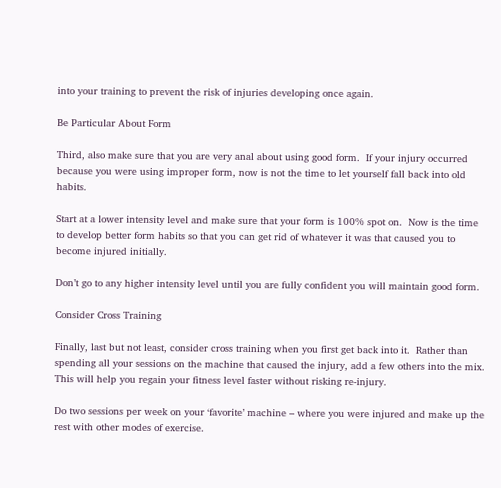into your training to prevent the risk of injuries developing once again.

Be Particular About Form

Third, also make sure that you are very anal about using good form.  If your injury occurred because you were using improper form, now is not the time to let yourself fall back into old habits.

Start at a lower intensity level and make sure that your form is 100% spot on.  Now is the time to develop better form habits so that you can get rid of whatever it was that caused you to become injured initially.

Don’t go to any higher intensity level until you are fully confident you will maintain good form.

Consider Cross Training

Finally, last but not least, consider cross training when you first get back into it.  Rather than spending all your sessions on the machine that caused the injury, add a few others into the mix.  This will help you regain your fitness level faster without risking re-injury.

Do two sessions per week on your ‘favorite’ machine – where you were injured and make up the rest with other modes of exercise.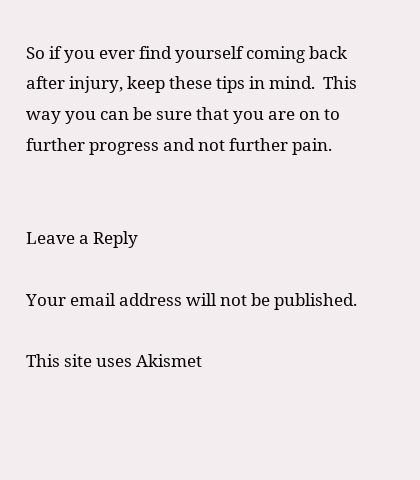So if you ever find yourself coming back after injury, keep these tips in mind.  This way you can be sure that you are on to further progress and not further pain.


Leave a Reply

Your email address will not be published.

This site uses Akismet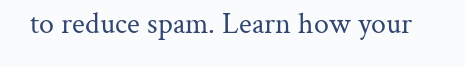to reduce spam. Learn how your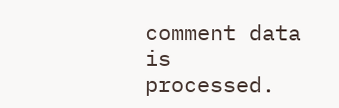comment data is processed.